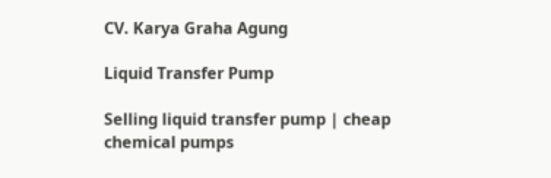CV. Karya Graha Agung

Liquid Transfer Pump

Selling liquid transfer pump | cheap chemical pumps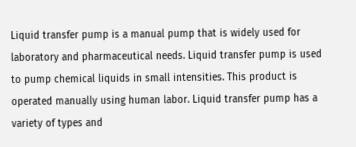Liquid transfer pump is a manual pump that is widely used for laboratory and pharmaceutical needs. Liquid transfer pump is used to pump chemical liquids in small intensities. This product is operated manually using human labor. Liquid transfer pump has a variety of types and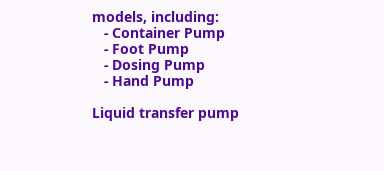models, including:
   - Container Pump
   - Foot Pump
   - Dosing Pump
   - Hand Pump

Liquid transfer pump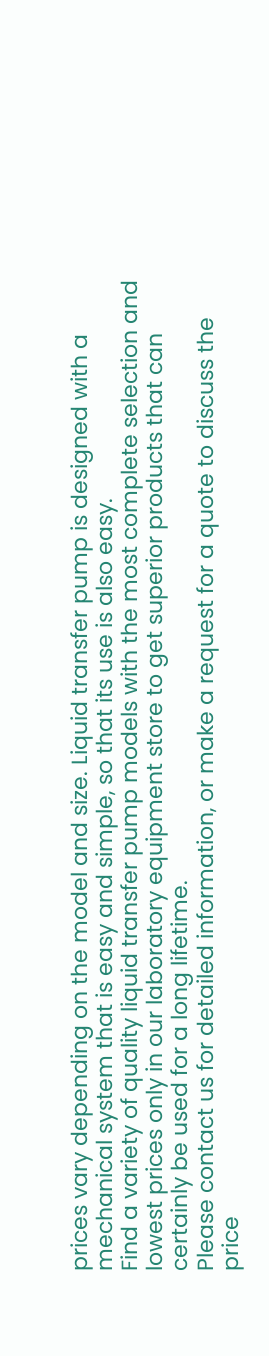prices vary depending on the model and size. Liquid transfer pump is designed with a mechanical system that is easy and simple, so that its use is also easy.
Find a variety of quality liquid transfer pump models with the most complete selection and lowest prices only in our laboratory equipment store to get superior products that can certainly be used for a long lifetime.
Please contact us for detailed information, or make a request for a quote to discuss the price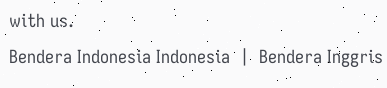with us.
Bendera Indonesia Indonesia  |  Bendera Inggris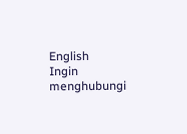English
Ingin menghubungi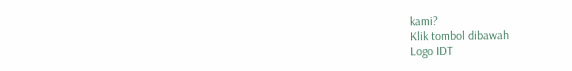kami?
Klik tombol dibawah
Logo IDT